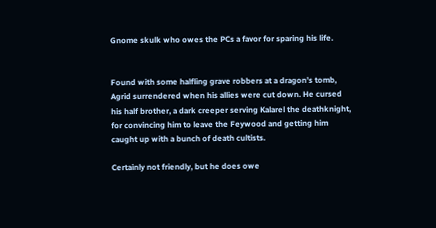Gnome skulk who owes the PCs a favor for sparing his life.


Found with some halfling grave robbers at a dragon’s tomb, Agrid surrendered when his allies were cut down. He cursed his half brother, a dark creeper serving Kalarel the deathknight, for convincing him to leave the Feywood and getting him caught up with a bunch of death cultists.

Certainly not friendly, but he does owe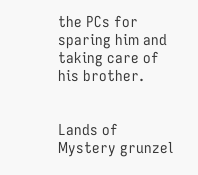the PCs for sparing him and taking care of his brother.


Lands of Mystery grunzel